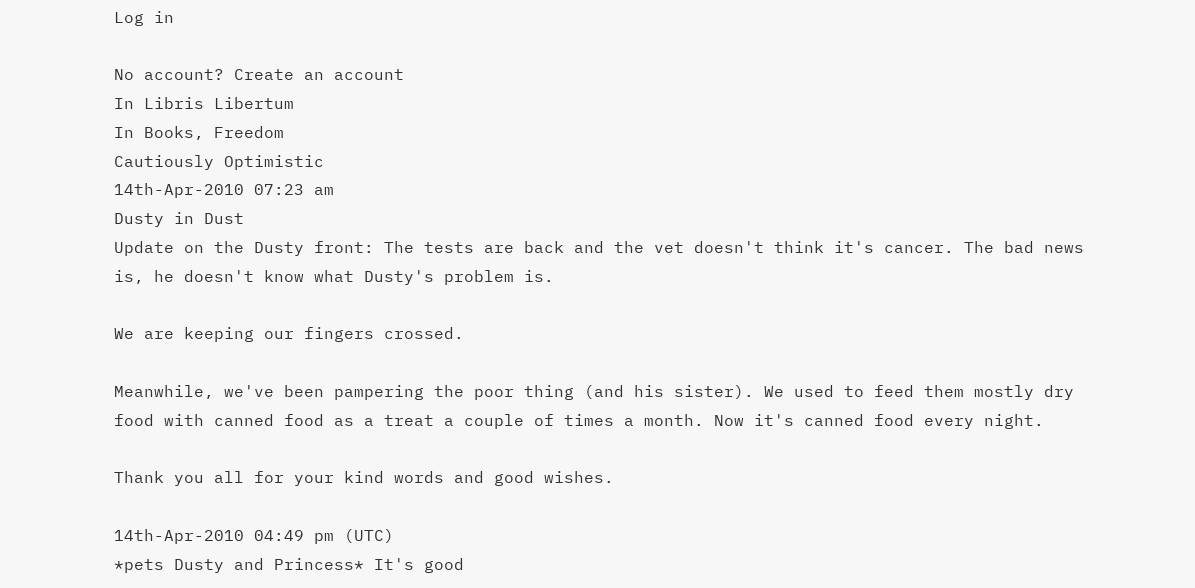Log in

No account? Create an account
In Libris Libertum
In Books, Freedom
Cautiously Optimistic
14th-Apr-2010 07:23 am
Dusty in Dust
Update on the Dusty front: The tests are back and the vet doesn't think it's cancer. The bad news is, he doesn't know what Dusty's problem is.

We are keeping our fingers crossed.

Meanwhile, we've been pampering the poor thing (and his sister). We used to feed them mostly dry food with canned food as a treat a couple of times a month. Now it's canned food every night.

Thank you all for your kind words and good wishes.

14th-Apr-2010 04:49 pm (UTC)
*pets Dusty and Princess* It's good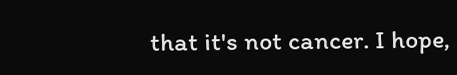that it's not cancer. I hope,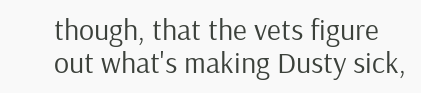though, that the vets figure out what's making Dusty sick,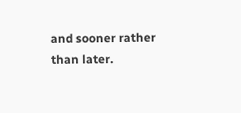and sooner rather than later.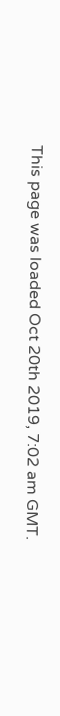This page was loaded Oct 20th 2019, 7:02 am GMT.